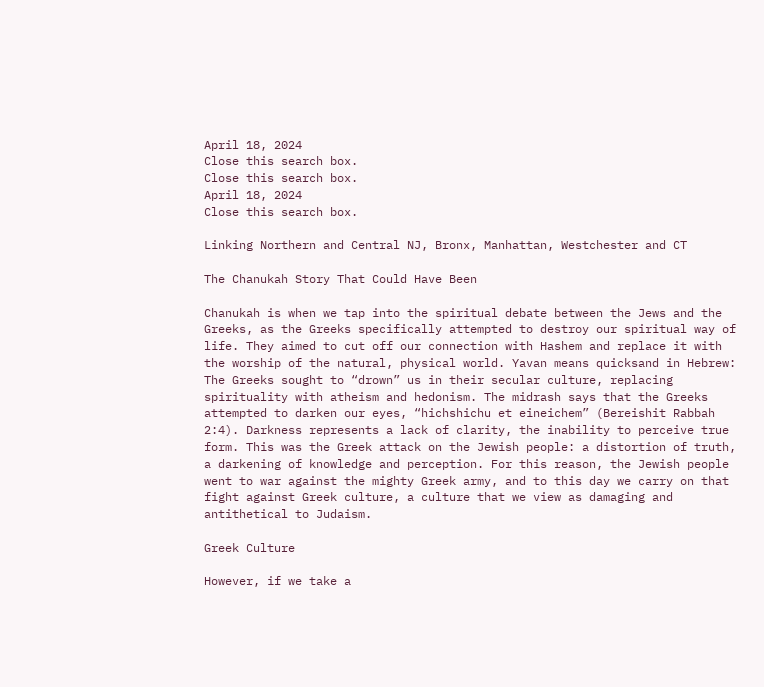April 18, 2024
Close this search box.
Close this search box.
April 18, 2024
Close this search box.

Linking Northern and Central NJ, Bronx, Manhattan, Westchester and CT

The Chanukah Story That Could Have Been

Chanukah is when we tap into the spiritual debate between the Jews and the Greeks, as the Greeks specifically attempted to destroy our spiritual way of life. They aimed to cut off our connection with Hashem and replace it with the worship of the natural, physical world. Yavan means quicksand in Hebrew: The Greeks sought to “drown” us in their secular culture, replacing spirituality with atheism and hedonism. The midrash says that the Greeks attempted to darken our eyes, “hichshichu et eineichem” (Bereishit Rabbah 2:4). Darkness represents a lack of clarity, the inability to perceive true form. This was the Greek attack on the Jewish people: a distortion of truth, a darkening of knowledge and perception. For this reason, the Jewish people went to war against the mighty Greek army, and to this day we carry on that fight against Greek culture, a culture that we view as damaging and antithetical to Judaism.

Greek Culture

However, if we take a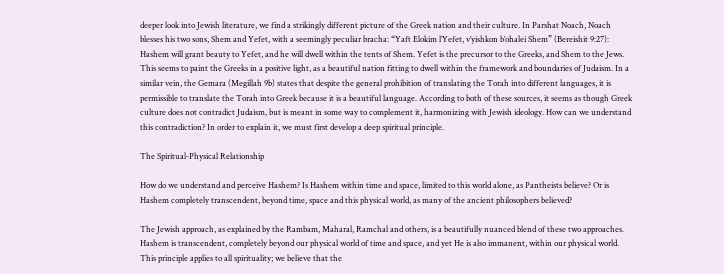deeper look into Jewish literature, we find a strikingly different picture of the Greek nation and their culture. In Parshat Noach, Noach blesses his two sons, Shem and Yefet, with a seemingly peculiar bracha: “Yaft Elokim l’Yefet, v’yishkon b’ohalei Shem” (Bereishit 9:27): Hashem will grant beauty to Yefet, and he will dwell within the tents of Shem. Yefet is the precursor to the Greeks, and Shem to the Jews. This seems to paint the Greeks in a positive light, as a beautiful nation fitting to dwell within the framework and boundaries of Judaism. In a similar vein, the Gemara (Megillah 9b) states that despite the general prohibition of translating the Torah into different languages, it is permissible to translate the Torah into Greek because it is a beautiful language. According to both of these sources, it seems as though Greek culture does not contradict Judaism, but is meant in some way to complement it, harmonizing with Jewish ideology. How can we understand this contradiction? In order to explain it, we must first develop a deep spiritual principle.

The Spiritual-Physical Relationship

How do we understand and perceive Hashem? Is Hashem within time and space, limited to this world alone, as Pantheists believe? Or is Hashem completely transcendent, beyond time, space and this physical world, as many of the ancient philosophers believed?

The Jewish approach, as explained by the Rambam, Maharal, Ramchal and others, is a beautifully nuanced blend of these two approaches. Hashem is transcendent, completely beyond our physical world of time and space, and yet He is also immanent, within our physical world. This principle applies to all spirituality; we believe that the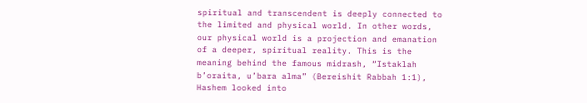spiritual and transcendent is deeply connected to the limited and physical world. In other words, our physical world is a projection and emanation of a deeper, spiritual reality. This is the meaning behind the famous midrash, “Istaklah b’oraita, u’bara alma” (Bereishit Rabbah 1:1), Hashem looked into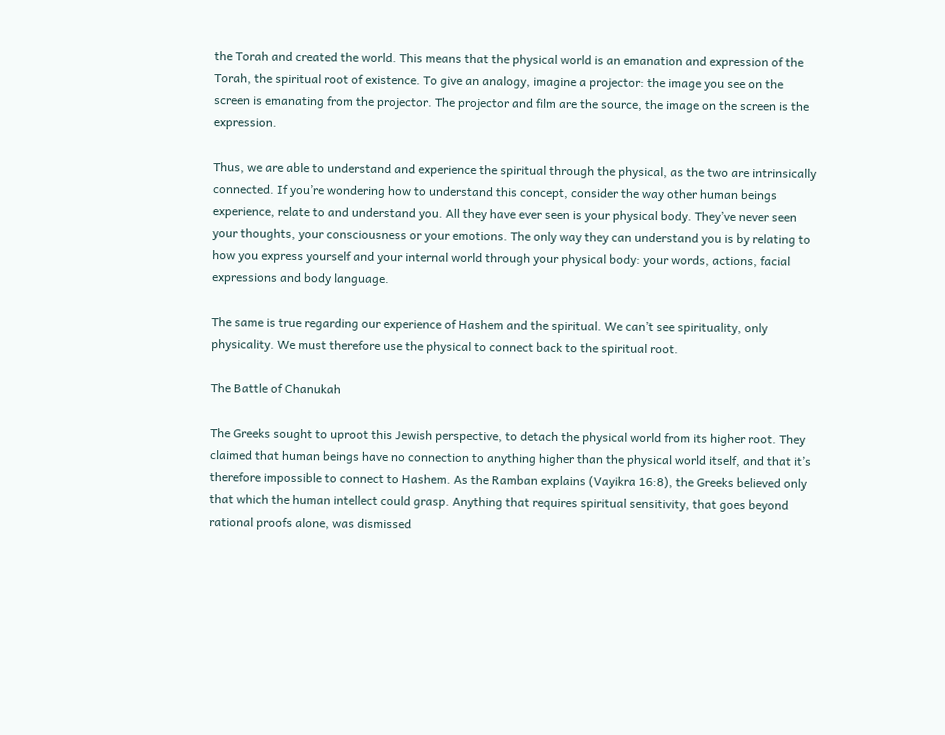the Torah and created the world. This means that the physical world is an emanation and expression of the Torah, the spiritual root of existence. To give an analogy, imagine a projector: the image you see on the screen is emanating from the projector. The projector and film are the source, the image on the screen is the expression.

Thus, we are able to understand and experience the spiritual through the physical, as the two are intrinsically connected. If you’re wondering how to understand this concept, consider the way other human beings experience, relate to and understand you. All they have ever seen is your physical body. They’ve never seen your thoughts, your consciousness or your emotions. The only way they can understand you is by relating to how you express yourself and your internal world through your physical body: your words, actions, facial expressions and body language.

The same is true regarding our experience of Hashem and the spiritual. We can’t see spirituality, only physicality. We must therefore use the physical to connect back to the spiritual root.

The Battle of Chanukah

The Greeks sought to uproot this Jewish perspective, to detach the physical world from its higher root. They claimed that human beings have no connection to anything higher than the physical world itself, and that it’s therefore impossible to connect to Hashem. As the Ramban explains (Vayikra 16:8), the Greeks believed only that which the human intellect could grasp. Anything that requires spiritual sensitivity, that goes beyond rational proofs alone, was dismissed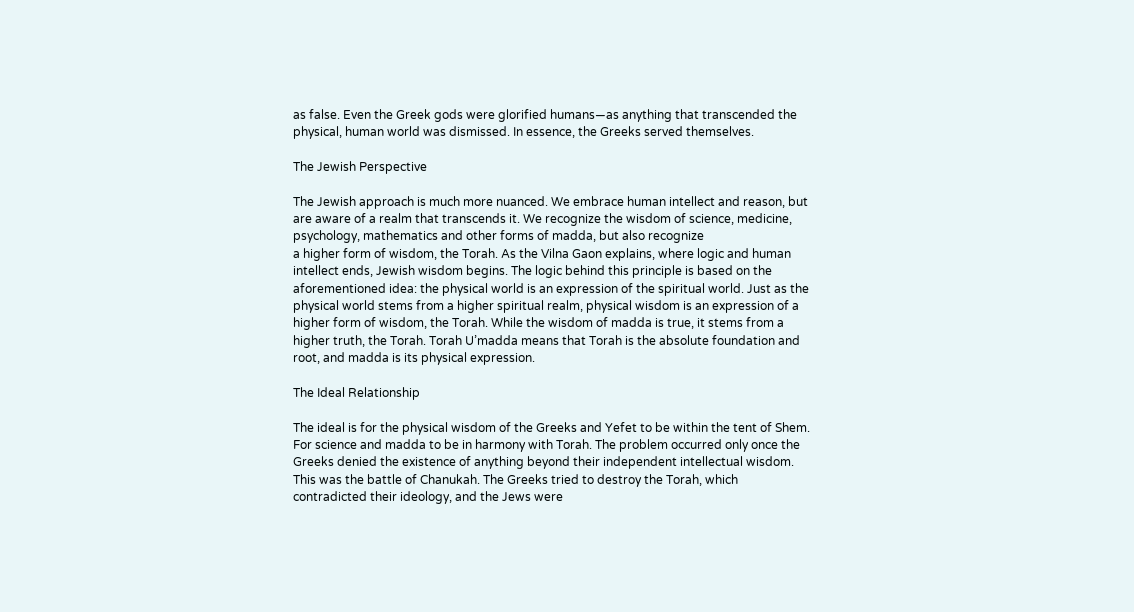as false. Even the Greek gods were glorified humans—as anything that transcended the physical, human world was dismissed. In essence, the Greeks served themselves.

The Jewish Perspective

The Jewish approach is much more nuanced. We embrace human intellect and reason, but are aware of a realm that transcends it. We recognize the wisdom of science, medicine, psychology, mathematics and other forms of madda, but also recognize
a higher form of wisdom, the Torah. As the Vilna Gaon explains, where logic and human intellect ends, Jewish wisdom begins. The logic behind this principle is based on the aforementioned idea: the physical world is an expression of the spiritual world. Just as the physical world stems from a higher spiritual realm, physical wisdom is an expression of a higher form of wisdom, the Torah. While the wisdom of madda is true, it stems from a higher truth, the Torah. Torah U’madda means that Torah is the absolute foundation and root, and madda is its physical expression.

The Ideal Relationship

The ideal is for the physical wisdom of the Greeks and Yefet to be within the tent of Shem. For science and madda to be in harmony with Torah. The problem occurred only once the Greeks denied the existence of anything beyond their independent intellectual wisdom. This was the battle of Chanukah. The Greeks tried to destroy the Torah, which contradicted their ideology, and the Jews were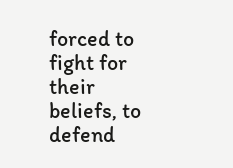forced to fight for their beliefs, to defend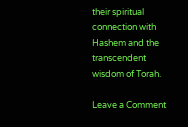their spiritual connection with Hashem and the transcendent wisdom of Torah.

Leave a Comment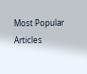Most Popular Articles